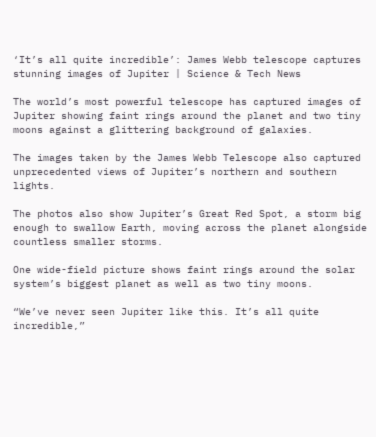‘It’s all quite incredible’: James Webb telescope captures stunning images of Jupiter | Science & Tech News

The world’s most powerful telescope has captured images of Jupiter showing faint rings around the planet and two tiny moons against a glittering background of galaxies.

The images taken by the James Webb Telescope also captured unprecedented views of Jupiter’s northern and southern lights.

The photos also show Jupiter’s Great Red Spot, a storm big enough to swallow Earth, moving across the planet alongside countless smaller storms.

One wide-field picture shows faint rings around the solar system’s biggest planet as well as two tiny moons.

“We’ve never seen Jupiter like this. It’s all quite incredible,”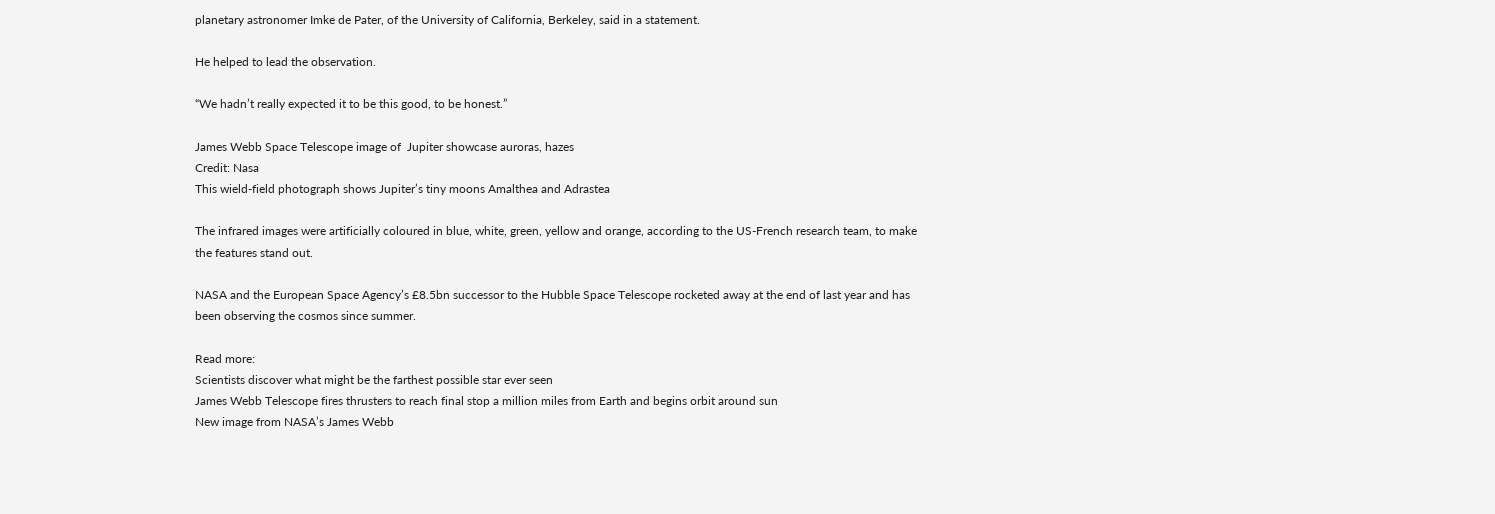planetary astronomer Imke de Pater, of the University of California, Berkeley, said in a statement.

He helped to lead the observation.

“We hadn’t really expected it to be this good, to be honest.”

James Webb Space Telescope image of  Jupiter showcase auroras, hazes
Credit: Nasa
This wield-field photograph shows Jupiter’s tiny moons Amalthea and Adrastea

The infrared images were artificially coloured in blue, white, green, yellow and orange, according to the US-French research team, to make the features stand out.

NASA and the European Space Agency’s £8.5bn successor to the Hubble Space Telescope rocketed away at the end of last year and has been observing the cosmos since summer.

Read more:
Scientists discover what might be the farthest possible star ever seen
James Webb Telescope fires thrusters to reach final stop a million miles from Earth and begins orbit around sun
New image from NASA’s James Webb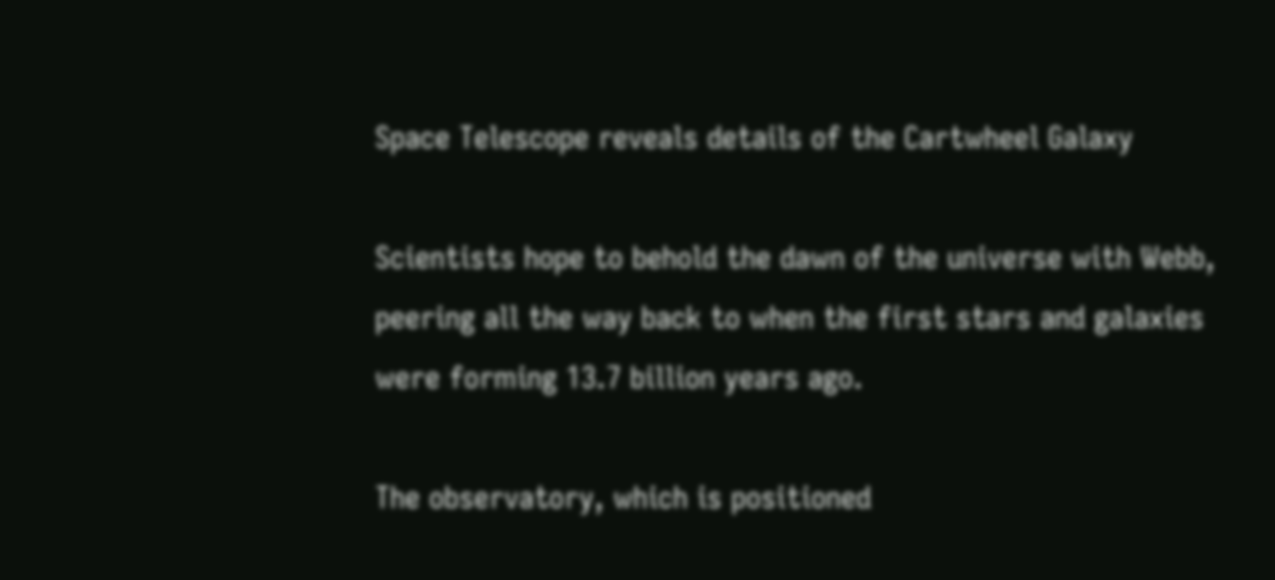Space Telescope reveals details of the Cartwheel Galaxy

Scientists hope to behold the dawn of the universe with Webb, peering all the way back to when the first stars and galaxies were forming 13.7 billion years ago.

The observatory, which is positioned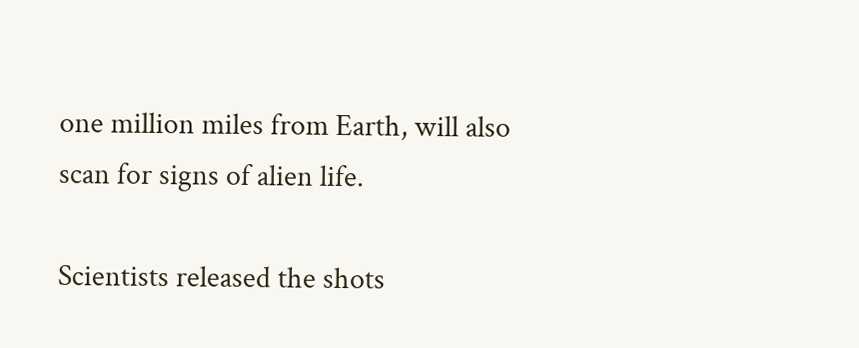one million miles from Earth, will also scan for signs of alien life.

Scientists released the shots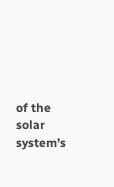of the solar system’s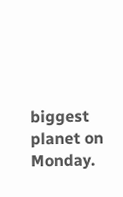biggest planet on Monday.